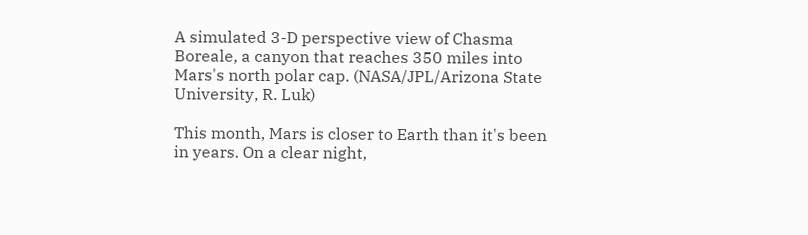A simulated 3-D perspective view of Chasma Boreale, a canyon that reaches 350 miles into Mars's north polar cap. (NASA/JPL/Arizona State University, R. Luk)

This month, Mars is closer to Earth than it's been in years. On a clear night,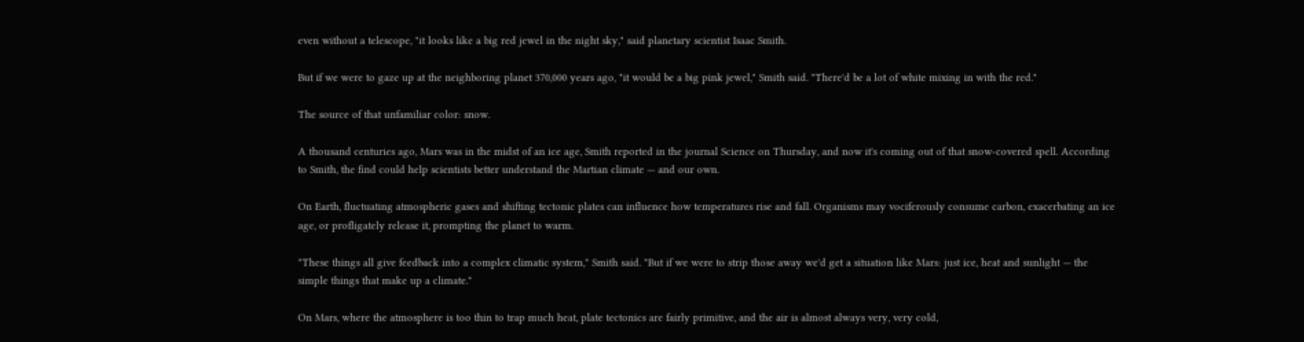even without a telescope, "it looks like a big red jewel in the night sky," said planetary scientist Isaac Smith.

But if we were to gaze up at the neighboring planet 370,000 years ago, "it would be a big pink jewel," Smith said. "There'd be a lot of white mixing in with the red."

The source of that unfamiliar color: snow.

A thousand centuries ago, Mars was in the midst of an ice age, Smith reported in the journal Science on Thursday, and now it's coming out of that snow-covered spell. According to Smith, the find could help scientists better understand the Martian climate — and our own.

On Earth, fluctuating atmospheric gases and shifting tectonic plates can influence how temperatures rise and fall. Organisms may vociferously consume carbon, exacerbating an ice age, or profligately release it, prompting the planet to warm.

"These things all give feedback into a complex climatic system," Smith said. "But if we were to strip those away we'd get a situation like Mars: just ice, heat and sunlight — the simple things that make up a climate."

On Mars, where the atmosphere is too thin to trap much heat, plate tectonics are fairly primitive, and the air is almost always very, very cold,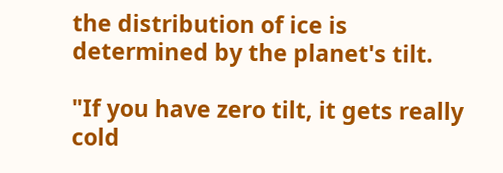the distribution of ice is determined by the planet's tilt.

"If you have zero tilt, it gets really cold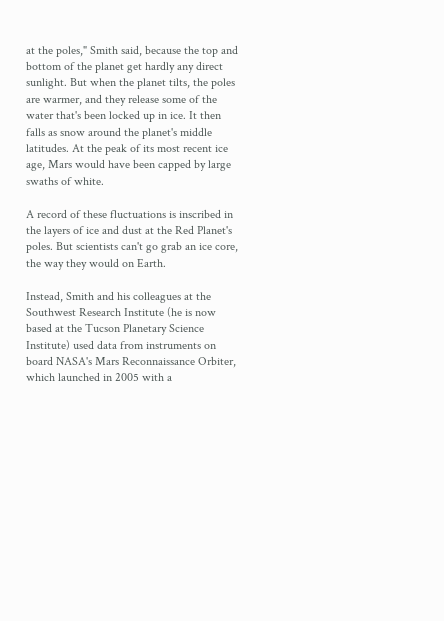at the poles," Smith said, because the top and bottom of the planet get hardly any direct sunlight. But when the planet tilts, the poles are warmer, and they release some of the water that's been locked up in ice. It then falls as snow around the planet's middle latitudes. At the peak of its most recent ice age, Mars would have been capped by large swaths of white.

A record of these fluctuations is inscribed in the layers of ice and dust at the Red Planet's poles. But scientists can't go grab an ice core, the way they would on Earth.

Instead, Smith and his colleagues at the Southwest Research Institute (he is now based at the Tucson Planetary Science Institute) used data from instruments on board NASA's Mars Reconnaissance Orbiter, which launched in 2005 with a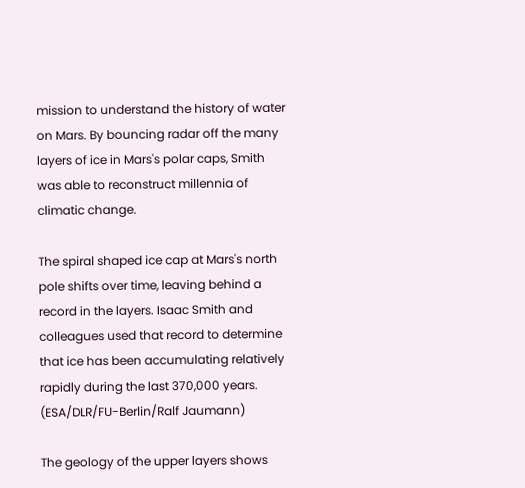mission to understand the history of water on Mars. By bouncing radar off the many layers of ice in Mars's polar caps, Smith was able to reconstruct millennia of climatic change.

The spiral shaped ice cap at Mars's north pole shifts over time, leaving behind a record in the layers. Isaac Smith and colleagues used that record to determine that ice has been accumulating relatively rapidly during the last 370,000 years. (ESA/DLR/FU-Berlin/Ralf Jaumann)

The geology of the upper layers shows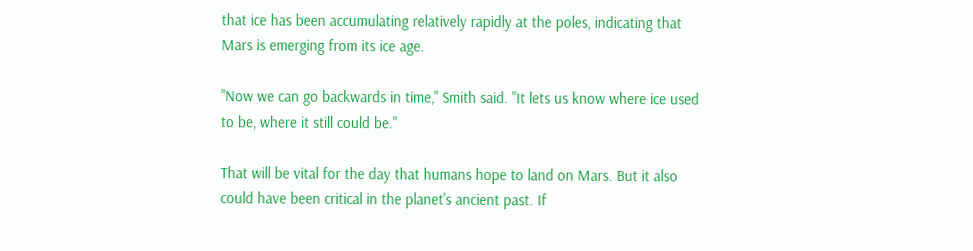that ice has been accumulating relatively rapidly at the poles, indicating that Mars is emerging from its ice age.

"Now we can go backwards in time," Smith said. "It lets us know where ice used to be, where it still could be."

That will be vital for the day that humans hope to land on Mars. But it also could have been critical in the planet's ancient past. If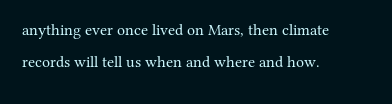anything ever once lived on Mars, then climate records will tell us when and where and how.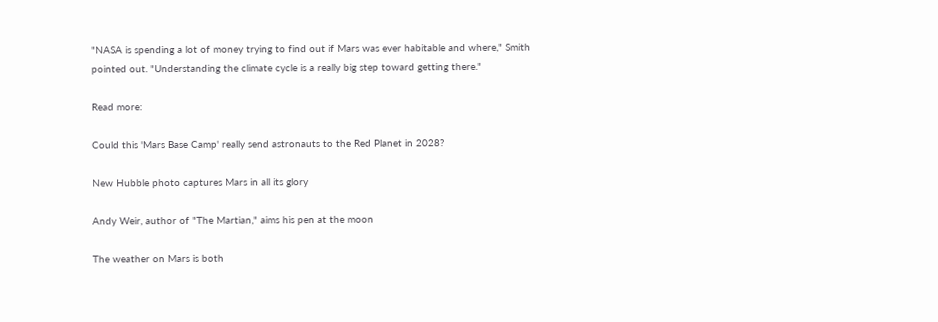"NASA is spending a lot of money trying to find out if Mars was ever habitable and where," Smith pointed out. "Understanding the climate cycle is a really big step toward getting there."

Read more:

Could this 'Mars Base Camp' really send astronauts to the Red Planet in 2028?

New Hubble photo captures Mars in all its glory

Andy Weir, author of "The Martian," aims his pen at the moon

The weather on Mars is both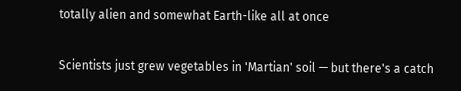totally alien and somewhat Earth-like all at once

Scientists just grew vegetables in 'Martian' soil — but there's a catch